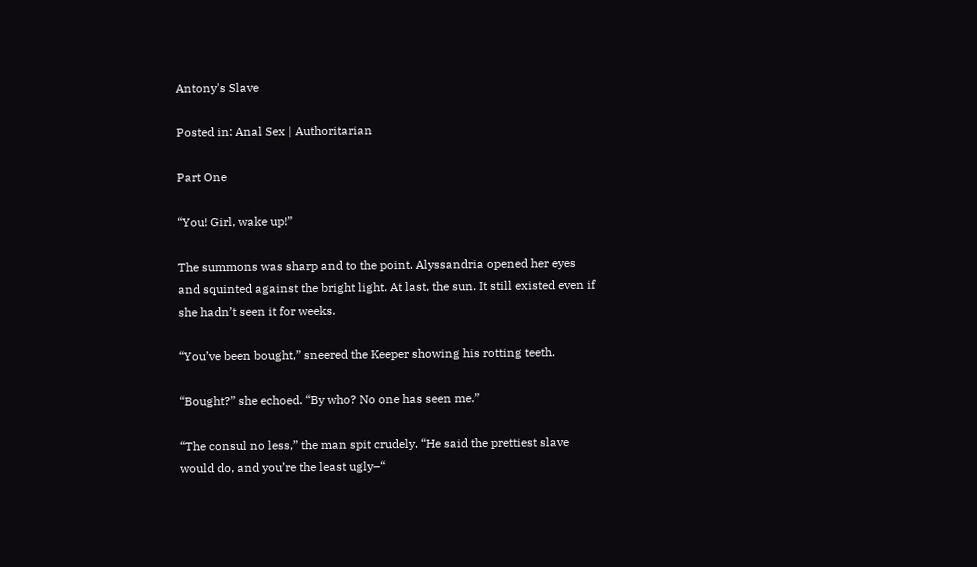Antony's Slave

Posted in: Anal Sex | Authoritarian

Part One

“You! Girl, wake up!”

The summons was sharp and to the point. Alyssandria opened her eyes and squinted against the bright light. At last, the sun. It still existed even if she hadn’t seen it for weeks.

“You’ve been bought,” sneered the Keeper showing his rotting teeth.

“Bought?” she echoed. “By who? No one has seen me.”

“The consul no less,” the man spit crudely. “He said the prettiest slave would do, and you’re the least ugly–“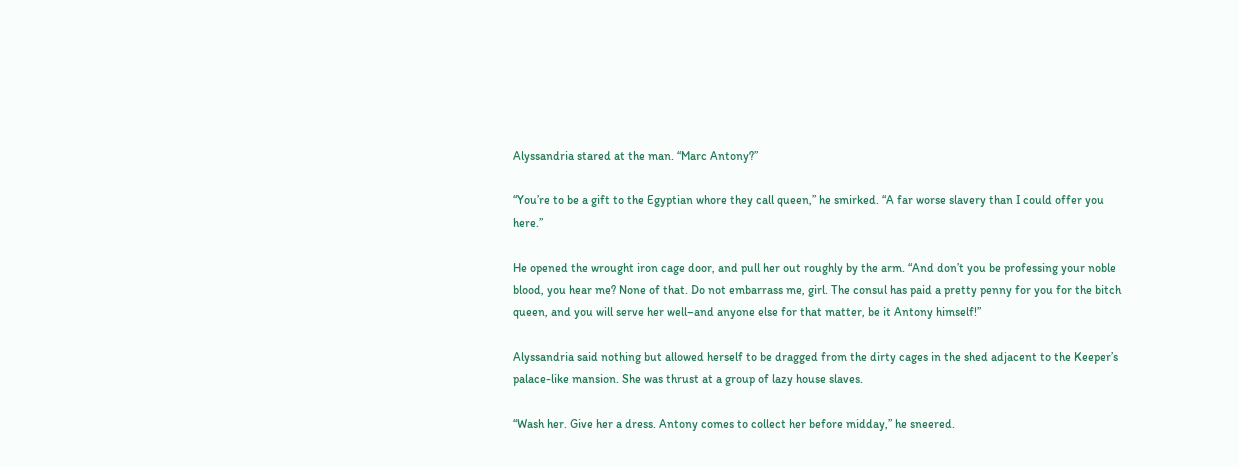Alyssandria stared at the man. “Marc Antony?”

“You’re to be a gift to the Egyptian whore they call queen,” he smirked. “A far worse slavery than I could offer you here.”

He opened the wrought iron cage door, and pull her out roughly by the arm. “And don’t you be professing your noble blood, you hear me? None of that. Do not embarrass me, girl. The consul has paid a pretty penny for you for the bitch queen, and you will serve her well–and anyone else for that matter, be it Antony himself!”

Alyssandria said nothing but allowed herself to be dragged from the dirty cages in the shed adjacent to the Keeper’s palace-like mansion. She was thrust at a group of lazy house slaves.

“Wash her. Give her a dress. Antony comes to collect her before midday,” he sneered.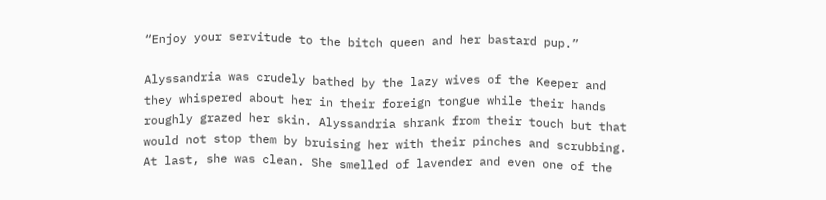“Enjoy your servitude to the bitch queen and her bastard pup.”

Alyssandria was crudely bathed by the lazy wives of the Keeper and they whispered about her in their foreign tongue while their hands roughly grazed her skin. Alyssandria shrank from their touch but that would not stop them by bruising her with their pinches and scrubbing. At last, she was clean. She smelled of lavender and even one of the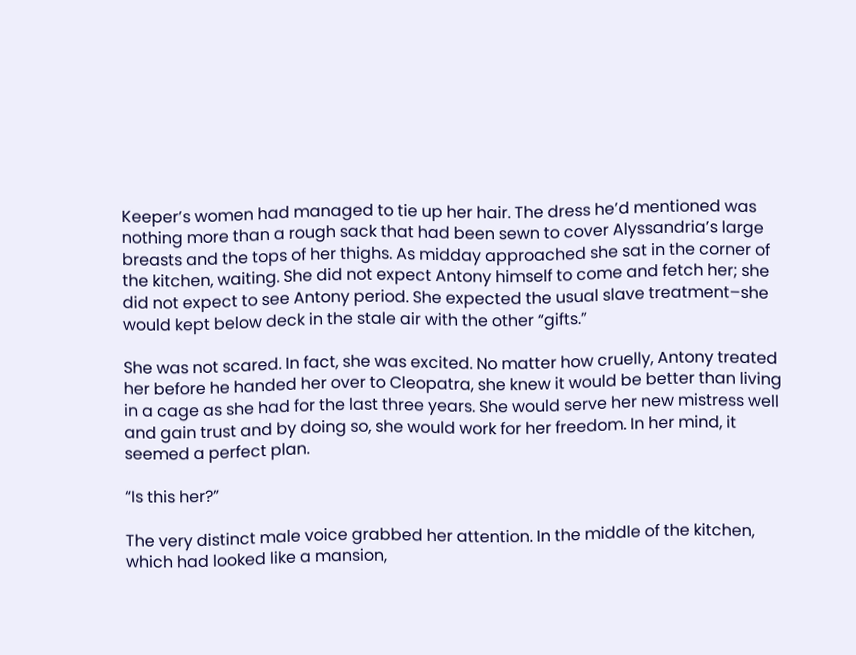Keeper’s women had managed to tie up her hair. The dress he’d mentioned was nothing more than a rough sack that had been sewn to cover Alyssandria’s large breasts and the tops of her thighs. As midday approached she sat in the corner of the kitchen, waiting. She did not expect Antony himself to come and fetch her; she did not expect to see Antony period. She expected the usual slave treatment–she would kept below deck in the stale air with the other “gifts.”

She was not scared. In fact, she was excited. No matter how cruelly, Antony treated her before he handed her over to Cleopatra, she knew it would be better than living in a cage as she had for the last three years. She would serve her new mistress well and gain trust and by doing so, she would work for her freedom. In her mind, it seemed a perfect plan.

“Is this her?”

The very distinct male voice grabbed her attention. In the middle of the kitchen, which had looked like a mansion,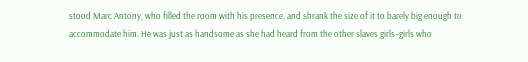stood Marc Antony, who filled the room with his presence, and shrank the size of it to barely big enough to accommodate him. He was just as handsome as she had heard from the other slaves girls–girls who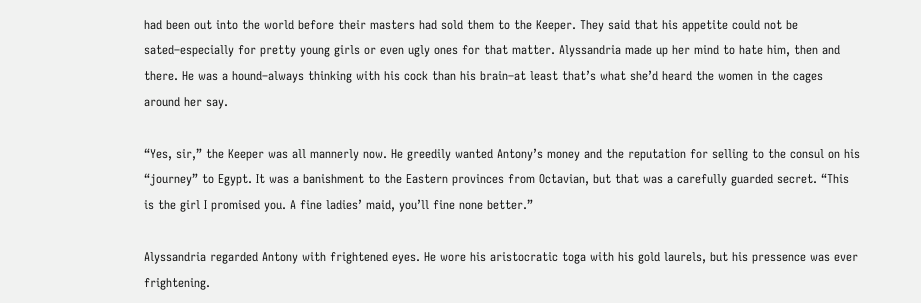had been out into the world before their masters had sold them to the Keeper. They said that his appetite could not be sated–especially for pretty young girls or even ugly ones for that matter. Alyssandria made up her mind to hate him, then and there. He was a hound–always thinking with his cock than his brain–at least that’s what she’d heard the women in the cages around her say.

“Yes, sir,” the Keeper was all mannerly now. He greedily wanted Antony’s money and the reputation for selling to the consul on his “journey” to Egypt. It was a banishment to the Eastern provinces from Octavian, but that was a carefully guarded secret. “This is the girl I promised you. A fine ladies’ maid, you’ll fine none better.”

Alyssandria regarded Antony with frightened eyes. He wore his aristocratic toga with his gold laurels, but his pressence was ever frightening.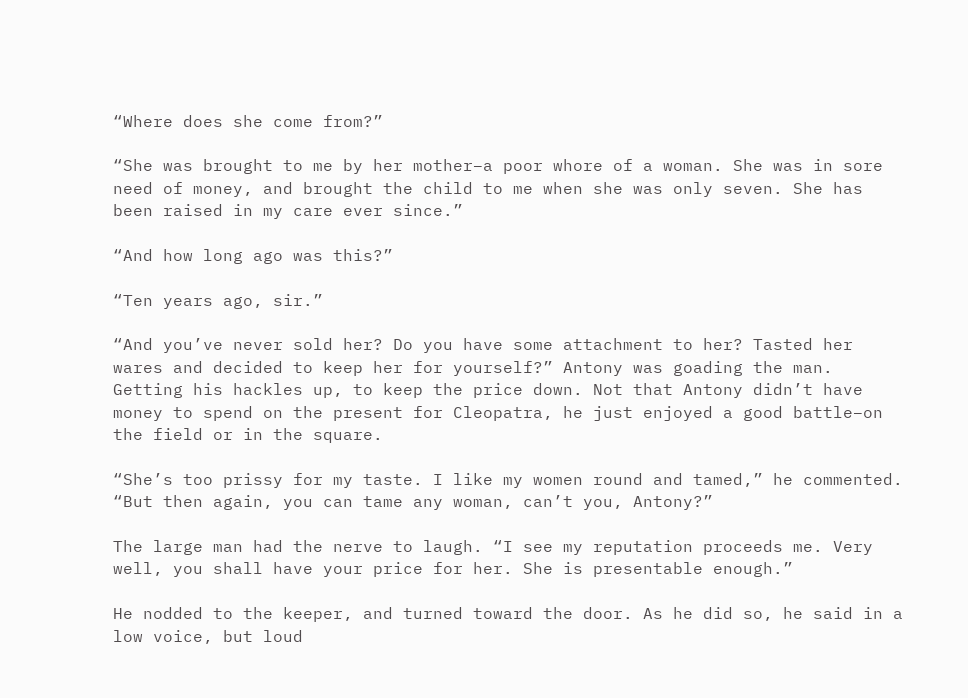“Where does she come from?”

“She was brought to me by her mother–a poor whore of a woman. She was in sore need of money, and brought the child to me when she was only seven. She has been raised in my care ever since.”

“And how long ago was this?”

“Ten years ago, sir.”

“And you’ve never sold her? Do you have some attachment to her? Tasted her wares and decided to keep her for yourself?” Antony was goading the man. Getting his hackles up, to keep the price down. Not that Antony didn’t have money to spend on the present for Cleopatra, he just enjoyed a good battle–on the field or in the square.

“She’s too prissy for my taste. I like my women round and tamed,” he commented. “But then again, you can tame any woman, can’t you, Antony?”

The large man had the nerve to laugh. “I see my reputation proceeds me. Very well, you shall have your price for her. She is presentable enough.”

He nodded to the keeper, and turned toward the door. As he did so, he said in a low voice, but loud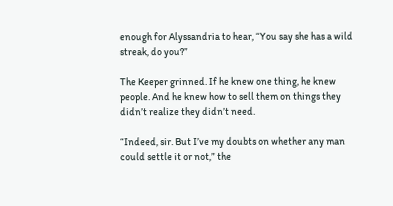enough for Alyssandria to hear, “You say she has a wild streak, do you?”

The Keeper grinned. If he knew one thing, he knew people. And he knew how to sell them on things they didn’t realize they didn’t need.

“Indeed, sir. But I’ve my doubts on whether any man could settle it or not,” the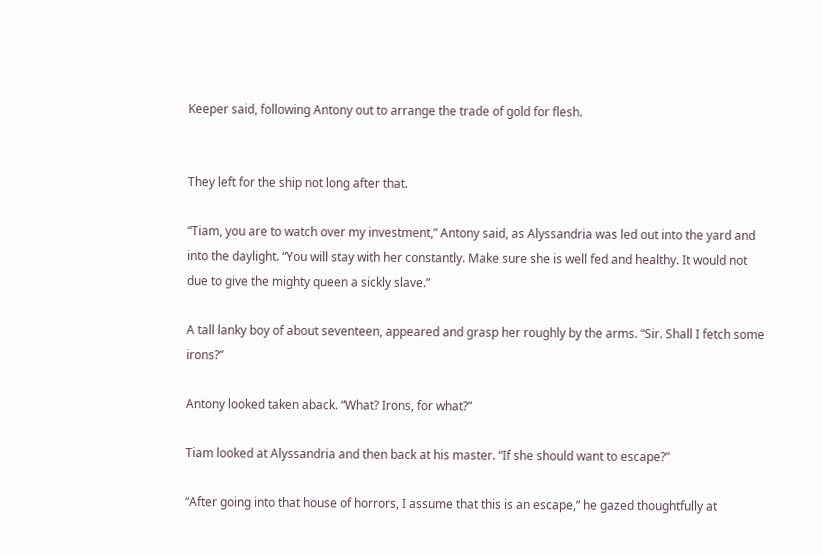Keeper said, following Antony out to arrange the trade of gold for flesh.


They left for the ship not long after that.

“Tiam, you are to watch over my investment,” Antony said, as Alyssandria was led out into the yard and into the daylight. “You will stay with her constantly. Make sure she is well fed and healthy. It would not due to give the mighty queen a sickly slave.”

A tall lanky boy of about seventeen, appeared and grasp her roughly by the arms. “Sir. Shall I fetch some irons?”

Antony looked taken aback. “What? Irons, for what?”

Tiam looked at Alyssandria and then back at his master. “If she should want to escape?”

“After going into that house of horrors, I assume that this is an escape,” he gazed thoughtfully at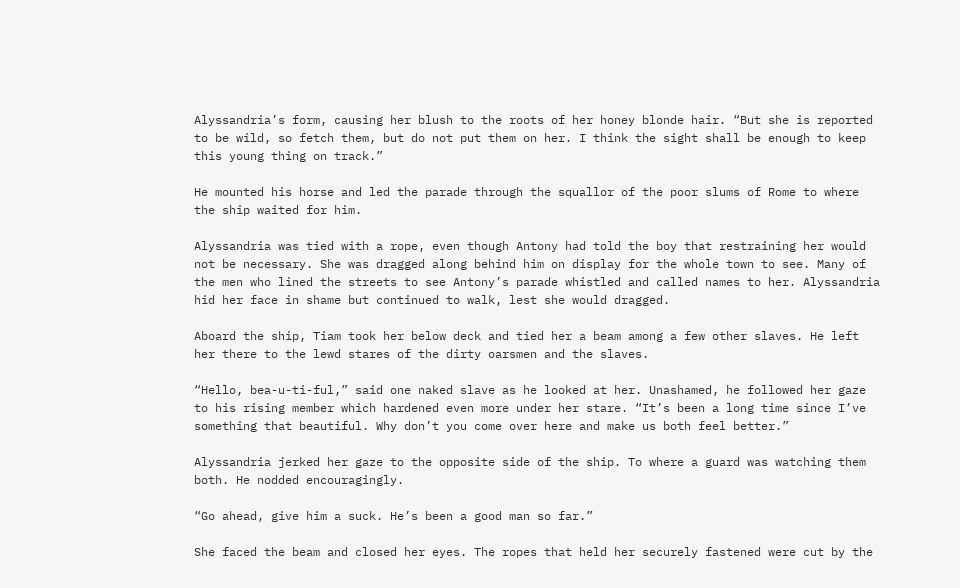Alyssandria’s form, causing her blush to the roots of her honey blonde hair. “But she is reported to be wild, so fetch them, but do not put them on her. I think the sight shall be enough to keep this young thing on track.”

He mounted his horse and led the parade through the squallor of the poor slums of Rome to where the ship waited for him.

Alyssandria was tied with a rope, even though Antony had told the boy that restraining her would not be necessary. She was dragged along behind him on display for the whole town to see. Many of the men who lined the streets to see Antony’s parade whistled and called names to her. Alyssandria hid her face in shame but continued to walk, lest she would dragged.

Aboard the ship, Tiam took her below deck and tied her a beam among a few other slaves. He left her there to the lewd stares of the dirty oarsmen and the slaves.

“Hello, bea-u-ti-ful,” said one naked slave as he looked at her. Unashamed, he followed her gaze to his rising member which hardened even more under her stare. “It’s been a long time since I’ve something that beautiful. Why don’t you come over here and make us both feel better.”

Alyssandria jerked her gaze to the opposite side of the ship. To where a guard was watching them both. He nodded encouragingly.

“Go ahead, give him a suck. He’s been a good man so far.”

She faced the beam and closed her eyes. The ropes that held her securely fastened were cut by the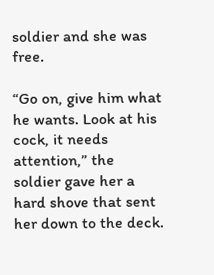soldier and she was free.

“Go on, give him what he wants. Look at his cock, it needs attention,” the soldier gave her a hard shove that sent her down to the deck.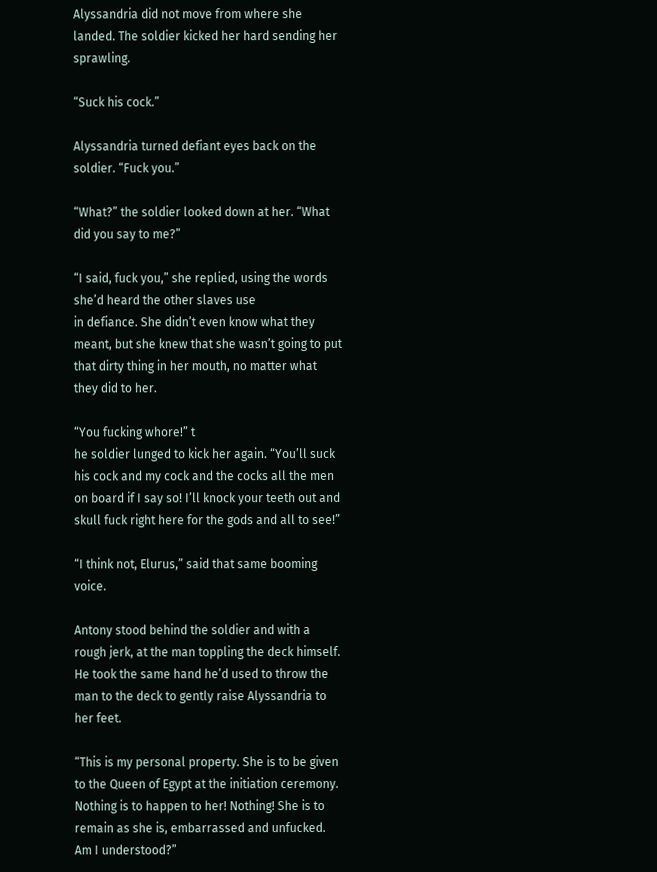Alyssandria did not move from where she landed. The soldier kicked her hard sending her sprawling.

“Suck his cock.”

Alyssandria turned defiant eyes back on the soldier. “Fuck you.”

“What?” the soldier looked down at her. “What did you say to me?”

“I said, fuck you,” she replied, using the words she’d heard the other slaves use
in defiance. She didn’t even know what they meant, but she knew that she wasn’t going to put that dirty thing in her mouth, no matter what they did to her.

“You fucking whore!” t
he soldier lunged to kick her again. “You’ll suck his cock and my cock and the cocks all the men on board if I say so! I’ll knock your teeth out and skull fuck right here for the gods and all to see!”

“I think not, Elurus,” said that same booming voice.

Antony stood behind the soldier and with a rough jerk, at the man toppling the deck himself. He took the same hand he’d used to throw the man to the deck to gently raise Alyssandria to her feet.

“This is my personal property. She is to be given to the Queen of Egypt at the initiation ceremony. Nothing is to happen to her! Nothing! She is to remain as she is, embarrassed and unfucked. Am I understood?”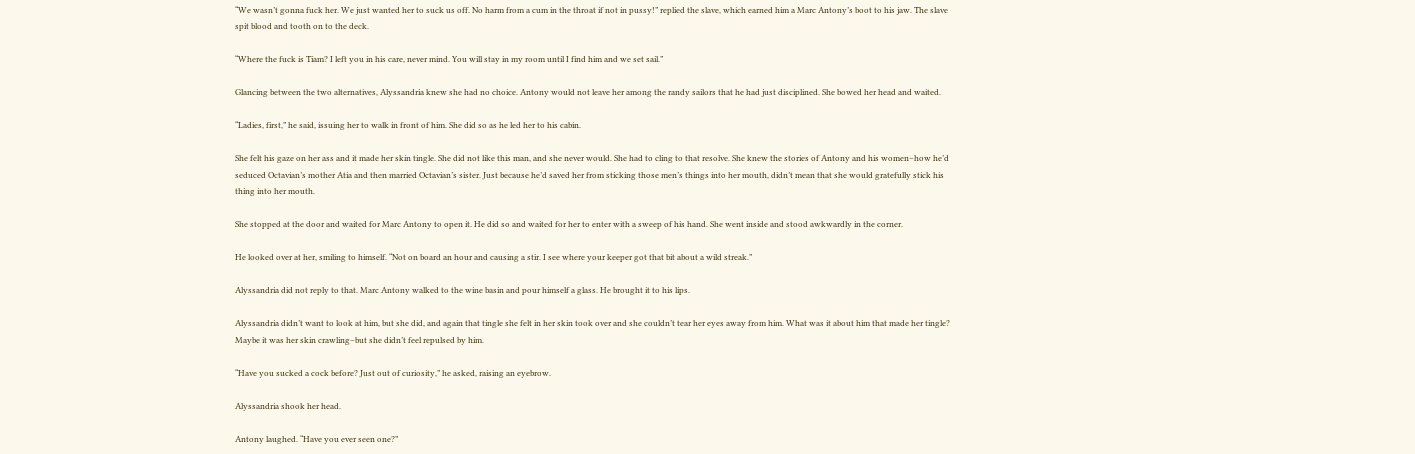“We wasn’t gonna fuck her. We just wanted her to suck us off. No harm from a cum in the throat if not in pussy!” replied the slave, which earned him a Marc Antony’s boot to his jaw. The slave spit blood and tooth on to the deck.

“Where the fuck is Tiam? I left you in his care, never mind. You will stay in my room until I find him and we set sail.”

Glancing between the two alternatives, Alyssandria knew she had no choice. Antony would not leave her among the randy sailors that he had just disciplined. She bowed her head and waited.

“Ladies, first,” he said, issuing her to walk in front of him. She did so as he led her to his cabin.

She felt his gaze on her ass and it made her skin tingle. She did not like this man, and she never would. She had to cling to that resolve. She knew the stories of Antony and his women–how he’d seduced Octavian’s mother Atia and then married Octavian’s sister. Just because he’d saved her from sticking those men’s things into her mouth, didn’t mean that she would gratefully stick his thing into her mouth.

She stopped at the door and waited for Marc Antony to open it. He did so and waited for her to enter with a sweep of his hand. She went inside and stood awkwardly in the corner.

He looked over at her, smiling to himself. “Not on board an hour and causing a stir. I see where your keeper got that bit about a wild streak.”

Alyssandria did not reply to that. Marc Antony walked to the wine basin and pour himself a glass. He brought it to his lips.

Alyssandria didn’t want to look at him, but she did, and again that tingle she felt in her skin took over and she couldn’t tear her eyes away from him. What was it about him that made her tingle? Maybe it was her skin crawling–but she didn’t feel repulsed by him.

“Have you sucked a cock before? Just out of curiosity,” he asked, raising an eyebrow.

Alyssandria shook her head.

Antony laughed. “Have you ever seen one?”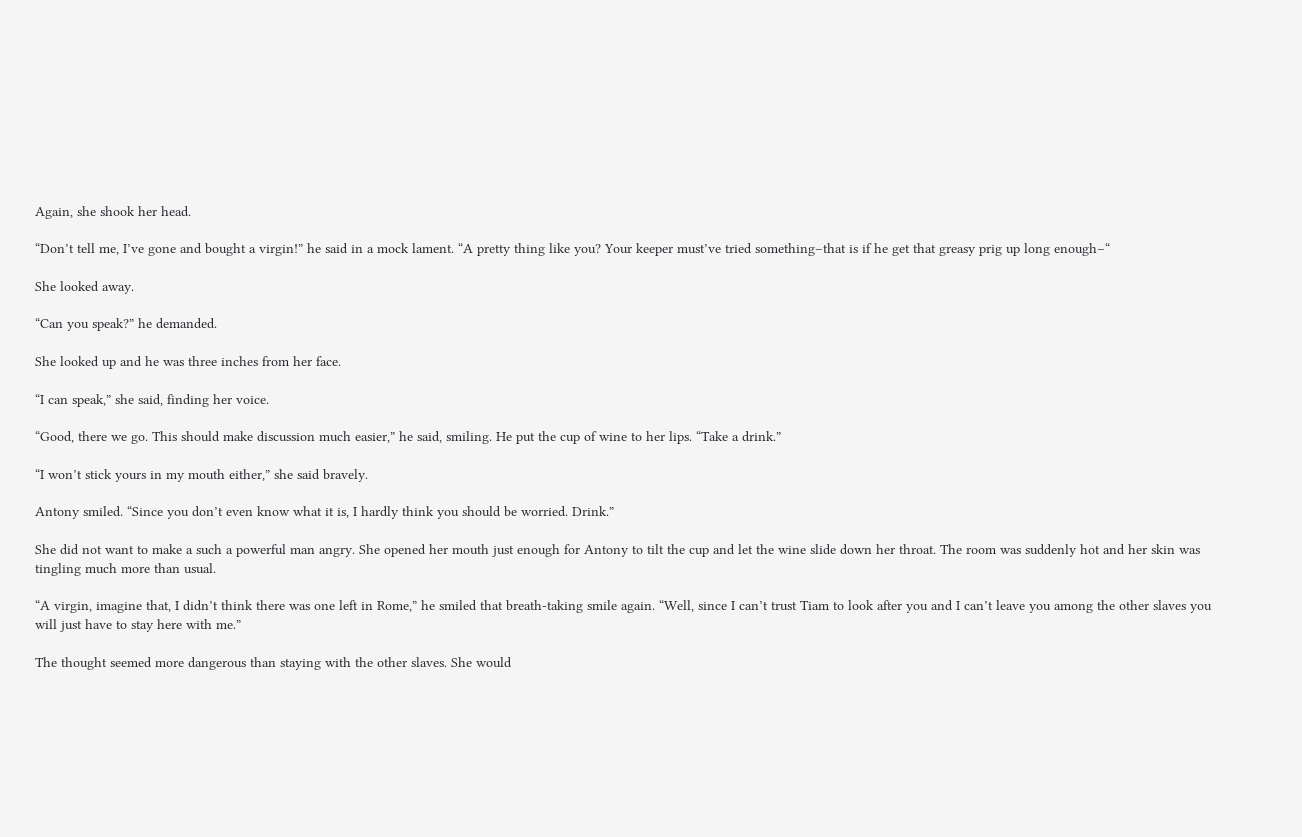Again, she shook her head.

“Don’t tell me, I’ve gone and bought a virgin!” he said in a mock lament. “A pretty thing like you? Your keeper must’ve tried something–that is if he get that greasy prig up long enough–“

She looked away.

“Can you speak?” he demanded.

She looked up and he was three inches from her face.

“I can speak,” she said, finding her voice.

“Good, there we go. This should make discussion much easier,” he said, smiling. He put the cup of wine to her lips. “Take a drink.”

“I won’t stick yours in my mouth either,” she said bravely.

Antony smiled. “Since you don’t even know what it is, I hardly think you should be worried. Drink.”

She did not want to make a such a powerful man angry. She opened her mouth just enough for Antony to tilt the cup and let the wine slide down her throat. The room was suddenly hot and her skin was tingling much more than usual.

“A virgin, imagine that, I didn’t think there was one left in Rome,” he smiled that breath-taking smile again. “Well, since I can’t trust Tiam to look after you and I can’t leave you among the other slaves you will just have to stay here with me.”

The thought seemed more dangerous than staying with the other slaves. She would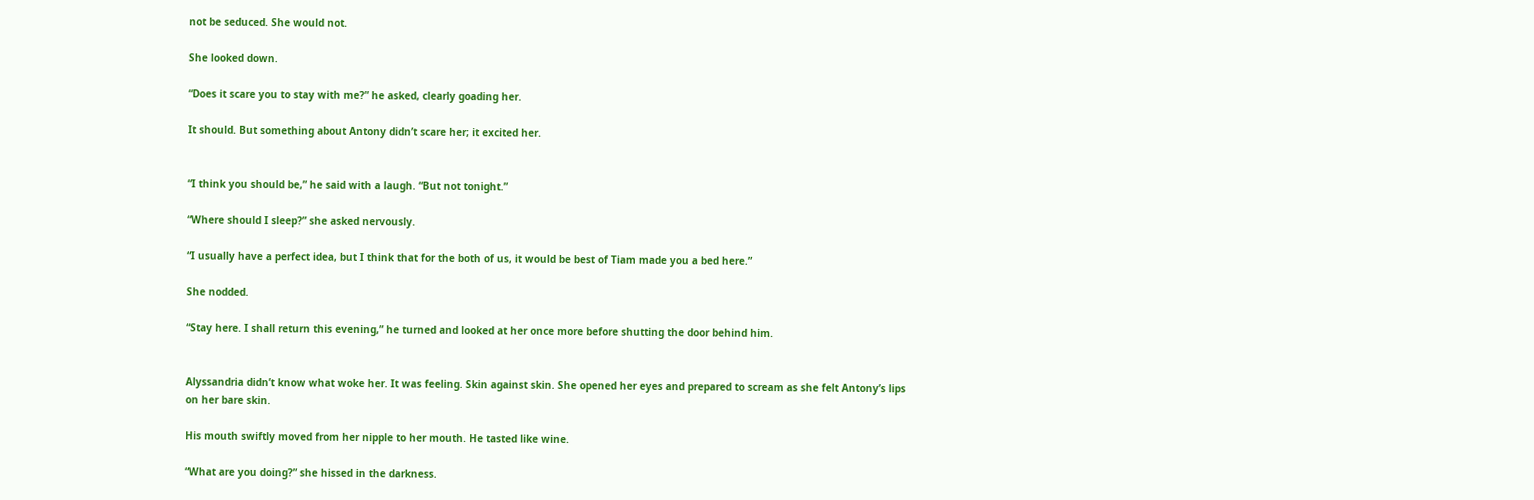not be seduced. She would not.

She looked down.

“Does it scare you to stay with me?” he asked, clearly goading her.

It should. But something about Antony didn’t scare her; it excited her.


“I think you should be,” he said with a laugh. “But not tonight.”

“Where should I sleep?” she asked nervously.

“I usually have a perfect idea, but I think that for the both of us, it would be best of Tiam made you a bed here.”

She nodded.

“Stay here. I shall return this evening,” he turned and looked at her once more before shutting the door behind him.


Alyssandria didn’t know what woke her. It was feeling. Skin against skin. She opened her eyes and prepared to scream as she felt Antony’s lips on her bare skin.

His mouth swiftly moved from her nipple to her mouth. He tasted like wine.

“What are you doing?” she hissed in the darkness.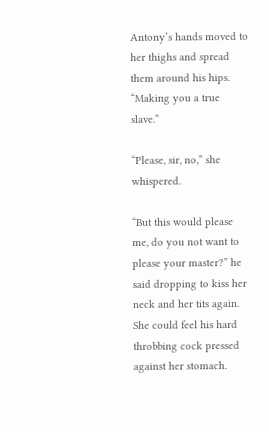Antony’s hands moved to her thighs and spread them around his hips. “Making you a true slave.”

“Please, sir, no,” she whispered.

“But this would please me, do you not want to please your master?” he said dropping to kiss her neck and her tits again. She could feel his hard throbbing cock pressed against her stomach.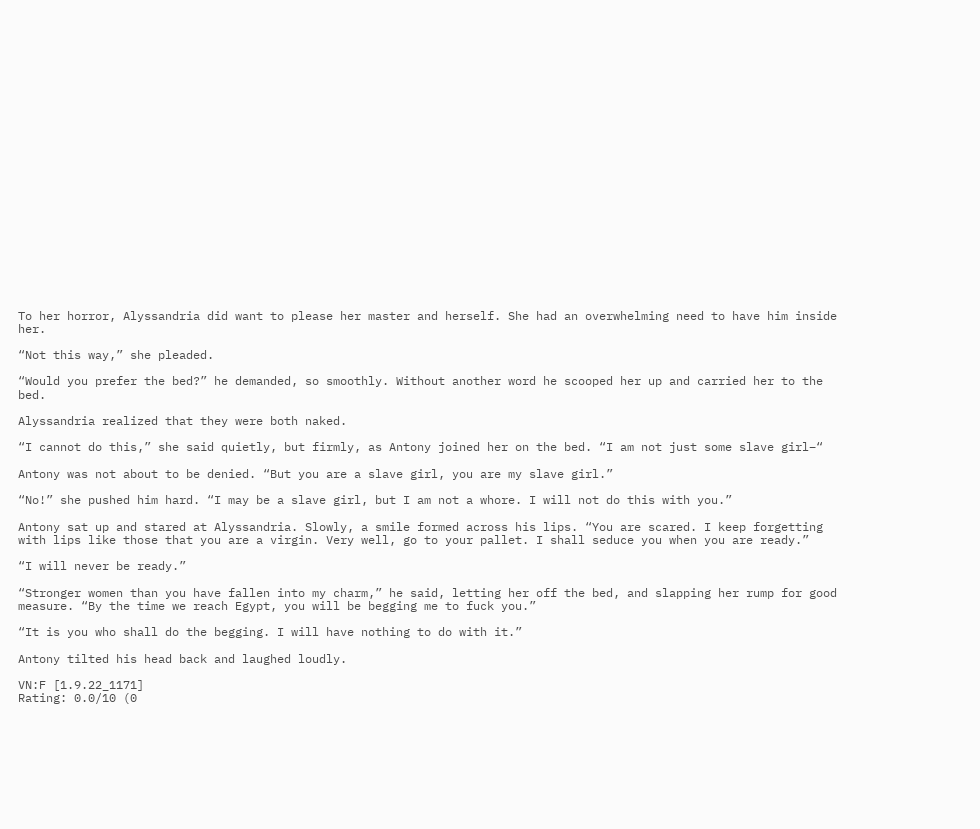To her horror, Alyssandria did want to please her master and herself. She had an overwhelming need to have him inside her.

“Not this way,” she pleaded.

“Would you prefer the bed?” he demanded, so smoothly. Without another word he scooped her up and carried her to the bed.

Alyssandria realized that they were both naked.

“I cannot do this,” she said quietly, but firmly, as Antony joined her on the bed. “I am not just some slave girl–“

Antony was not about to be denied. “But you are a slave girl, you are my slave girl.”

“No!” she pushed him hard. “I may be a slave girl, but I am not a whore. I will not do this with you.”

Antony sat up and stared at Alyssandria. Slowly, a smile formed across his lips. “You are scared. I keep forgetting with lips like those that you are a virgin. Very well, go to your pallet. I shall seduce you when you are ready.”

“I will never be ready.”

“Stronger women than you have fallen into my charm,” he said, letting her off the bed, and slapping her rump for good measure. “By the time we reach Egypt, you will be begging me to fuck you.”

“It is you who shall do the begging. I will have nothing to do with it.”

Antony tilted his head back and laughed loudly.

VN:F [1.9.22_1171]
Rating: 0.0/10 (0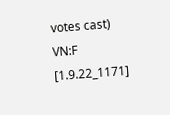votes cast)
VN:F [1.9.22_1171]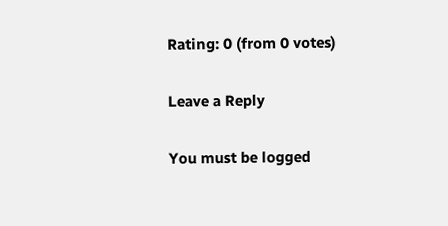Rating: 0 (from 0 votes)

Leave a Reply

You must be logged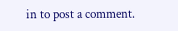in to post a comment.